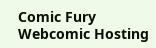Comic Fury Webcomic Hosting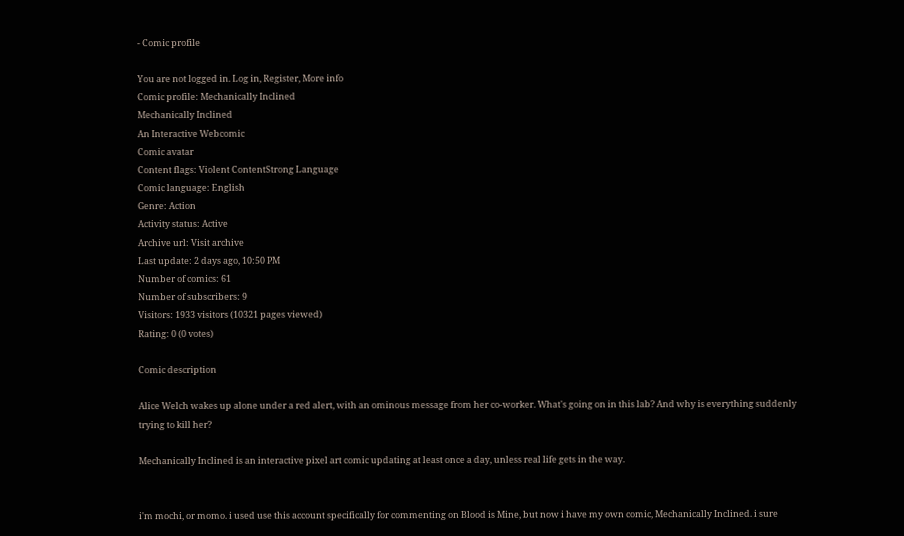- Comic profile

You are not logged in. Log in, Register, More info
Comic profile: Mechanically Inclined
Mechanically Inclined
An Interactive Webcomic
Comic avatar
Content flags: Violent ContentStrong Language
Comic language: English
Genre: Action
Activity status: Active
Archive url: Visit archive
Last update: 2 days ago, 10:50 PM
Number of comics: 61
Number of subscribers: 9
Visitors: 1933 visitors (10321 pages viewed)
Rating: 0 (0 votes)

Comic description

Alice Welch wakes up alone under a red alert, with an ominous message from her co-worker. What's going on in this lab? And why is everything suddenly trying to kill her?

Mechanically Inclined is an interactive pixel art comic updating at least once a day, unless real life gets in the way.


i'm mochi, or momo. i used use this account specifically for commenting on Blood is Mine, but now i have my own comic, Mechanically Inclined. i sure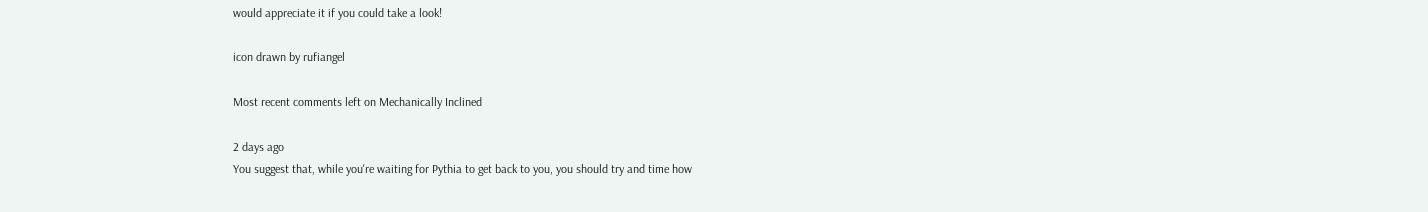would appreciate it if you could take a look!

icon drawn by rufiangel

Most recent comments left on Mechanically Inclined

2 days ago
You suggest that, while you're waiting for Pythia to get back to you, you should try and time how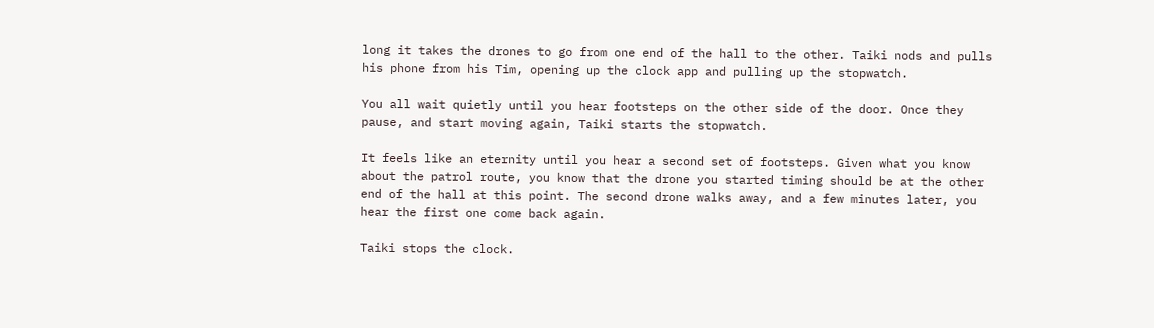long it takes the drones to go from one end of the hall to the other. Taiki nods and pulls his phone from his Tim, opening up the clock app and pulling up the stopwatch.

You all wait quietly until you hear footsteps on the other side of the door. Once they pause, and start moving again, Taiki starts the stopwatch.

It feels like an eternity until you hear a second set of footsteps. Given what you know about the patrol route, you know that the drone you started timing should be at the other end of the hall at this point. The second drone walks away, and a few minutes later, you hear the first one come back again.

Taiki stops the clock.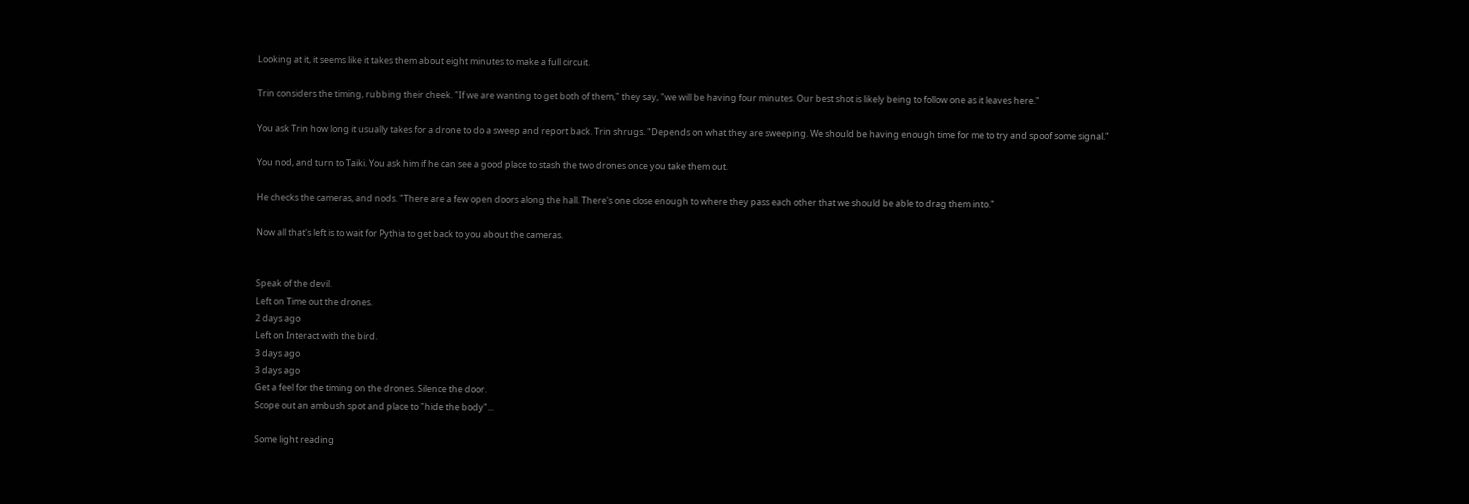Looking at it, it seems like it takes them about eight minutes to make a full circuit.

Trin considers the timing, rubbing their cheek. "If we are wanting to get both of them," they say, "we will be having four minutes. Our best shot is likely being to follow one as it leaves here."

You ask Trin how long it usually takes for a drone to do a sweep and report back. Trin shrugs. "Depends on what they are sweeping. We should be having enough time for me to try and spoof some signal."

You nod, and turn to Taiki. You ask him if he can see a good place to stash the two drones once you take them out.

He checks the cameras, and nods. "There are a few open doors along the hall. There's one close enough to where they pass each other that we should be able to drag them into."

Now all that's left is to wait for Pythia to get back to you about the cameras.


Speak of the devil.
Left on Time out the drones.
2 days ago
Left on Interact with the bird.
3 days ago
3 days ago
Get a feel for the timing on the drones. Silence the door.
Scope out an ambush spot and place to "hide the body"...

Some light reading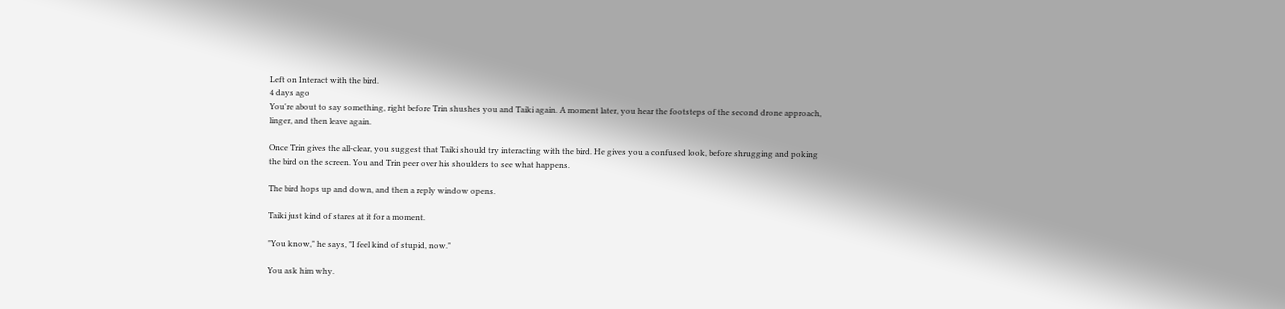Left on Interact with the bird.
4 days ago
You're about to say something, right before Trin shushes you and Taiki again. A moment later, you hear the footsteps of the second drone approach, linger, and then leave again.

Once Trin gives the all-clear, you suggest that Taiki should try interacting with the bird. He gives you a confused look, before shrugging and poking the bird on the screen. You and Trin peer over his shoulders to see what happens.

The bird hops up and down, and then a reply window opens.

Taiki just kind of stares at it for a moment.

"You know," he says, "I feel kind of stupid, now."

You ask him why.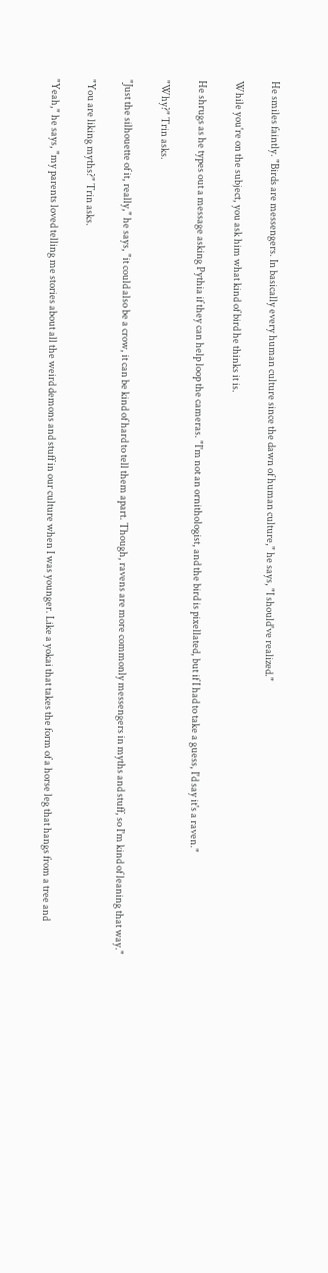He smiles faintly. "Birds are messengers. In basically every human culture since the dawn of human culture," he says, "I should've realized."

While you're on the subject, you ask him what kind of bird he thinks it is.

He shrugs as he types out a message asking Pythia if they can help loop the cameras. "I'm not an ornithologist, and the bird is pixellated, but if I had to take a guess, I'd say it's a raven."

"Why?" Trin asks.

"Just the silhouette of it, really," he says, "it could also be a crow, it can be kind of hard to tell them apart. Though, ravens are more commonly messengers in myths and stuff, so I'm kind of leaning that way."

"You are liking myths?" Trin asks.

"Yeah," he says, "my parents loved telling me stories about all the weird demons and stuff in our culture when I was younger. Like a yokai that takes the form of a horse leg that hangs from a tree and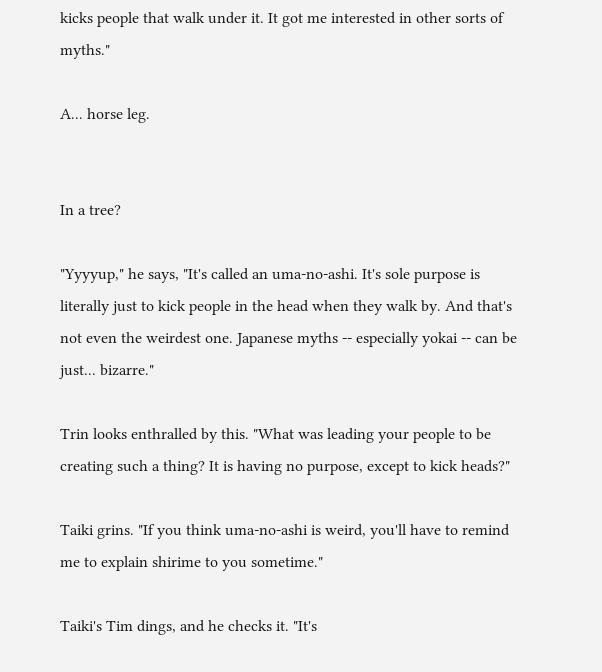kicks people that walk under it. It got me interested in other sorts of myths."

A... horse leg.


In a tree?

"Yyyyup," he says, "It's called an uma-no-ashi. It's sole purpose is literally just to kick people in the head when they walk by. And that's not even the weirdest one. Japanese myths -- especially yokai -- can be just... bizarre."

Trin looks enthralled by this. "What was leading your people to be creating such a thing? It is having no purpose, except to kick heads?"

Taiki grins. "If you think uma-no-ashi is weird, you'll have to remind me to explain shirime to you sometime."

Taiki's Tim dings, and he checks it. "It's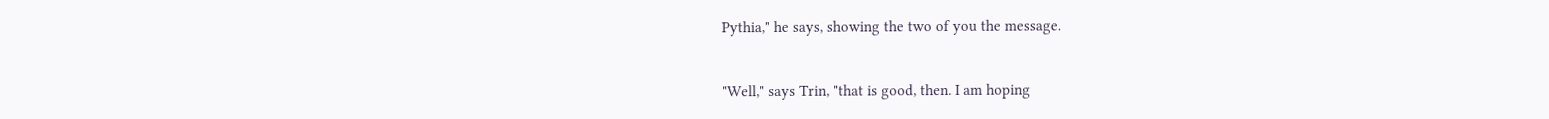Pythia," he says, showing the two of you the message.


"Well," says Trin, "that is good, then. I am hoping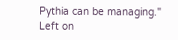Pythia can be managing."
Left on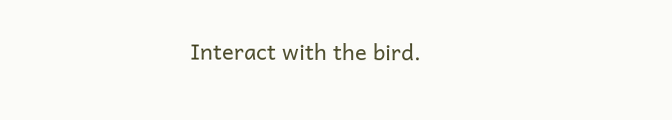Interact with the bird.